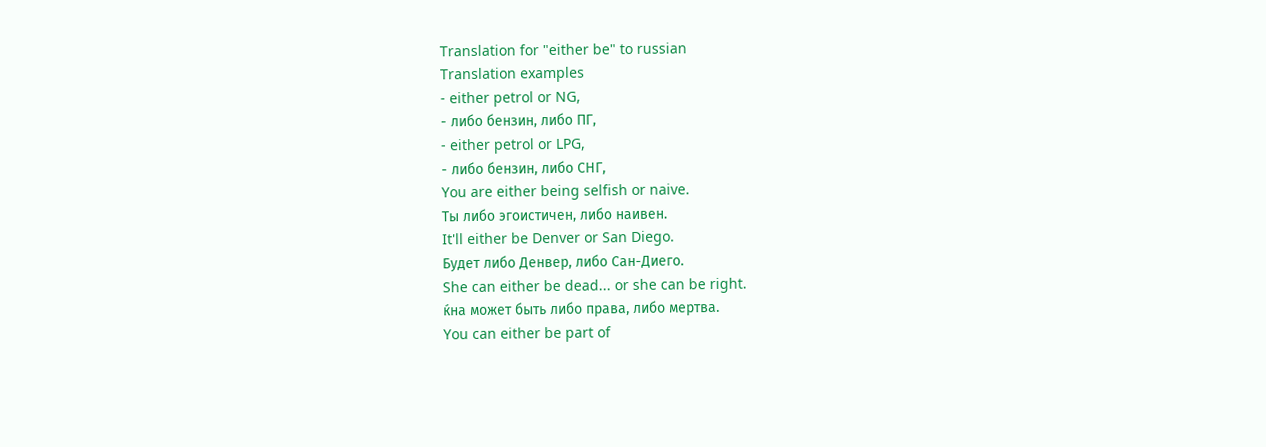Translation for "either be" to russian
Translation examples
- either petrol or NG,
- либо бензин, либо ПГ,
- either petrol or LPG,
- либо бензин, либо СНГ,
You are either being selfish or naive.
Ты либо эгоистичен, либо наивен.
It'll either be Denver or San Diego.
Будет либо Денвер, либо Сан-Диего.
She can either be dead... or she can be right.
ќна может быть либо права, либо мертва.
You can either be part of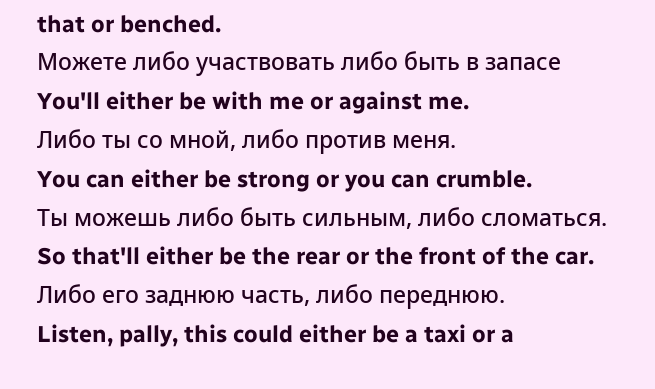that or benched.
Можете либо участвовать либо быть в запасе
You'll either be with me or against me.
Либо ты со мной, либо против меня.
You can either be strong or you can crumble.
Ты можешь либо быть сильным, либо сломаться.
So that'll either be the rear or the front of the car.
Либо его заднюю часть, либо переднюю.
Listen, pally, this could either be a taxi or a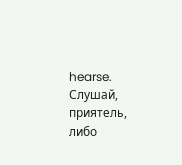hearse.
Слушай, приятель, либо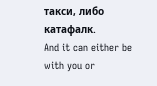такси, либо катафалк.
And it can either be with you or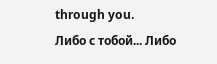through you.
Либо с тобой... Либо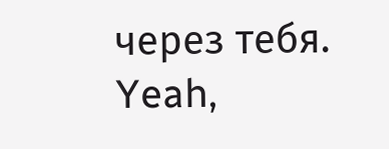через тебя.
Yeah,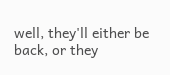well, they'll either be back, or they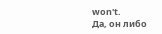won't.
Да, он либо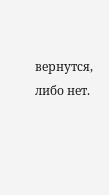вернутся, либо нет.